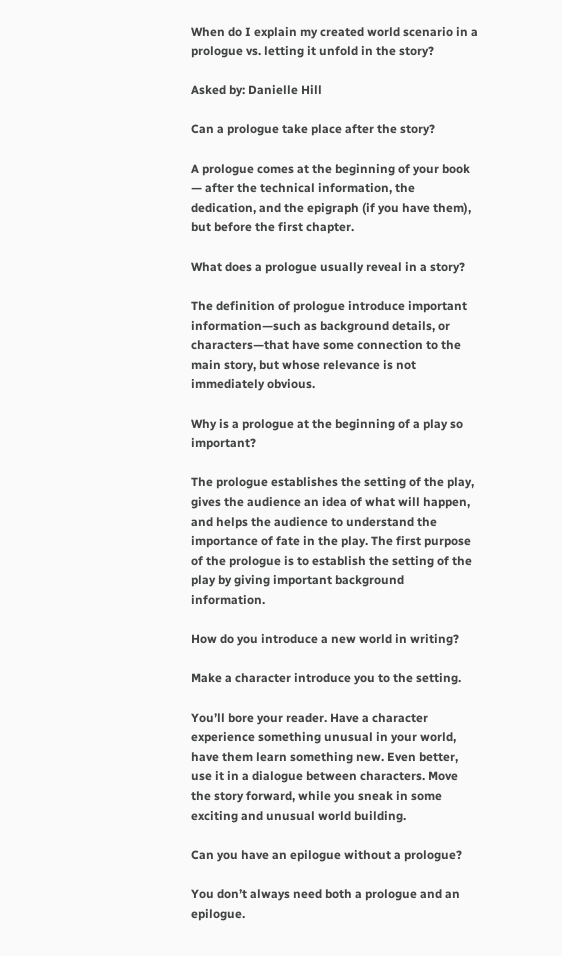When do I explain my created world scenario in a prologue vs. letting it unfold in the story?

Asked by: Danielle Hill

Can a prologue take place after the story?

A prologue comes at the beginning of your book — after the technical information, the dedication, and the epigraph (if you have them), but before the first chapter.

What does a prologue usually reveal in a story?

The definition of prologue introduce important information—such as background details, or characters—that have some connection to the main story, but whose relevance is not immediately obvious.

Why is a prologue at the beginning of a play so important?

The prologue establishes the setting of the play, gives the audience an idea of what will happen, and helps the audience to understand the importance of fate in the play. The first purpose of the prologue is to establish the setting of the play by giving important background information.

How do you introduce a new world in writing?

Make a character introduce you to the setting.

You’ll bore your reader. Have a character experience something unusual in your world, have them learn something new. Even better, use it in a dialogue between characters. Move the story forward, while you sneak in some exciting and unusual world building.

Can you have an epilogue without a prologue?

You don’t always need both a prologue and an epilogue.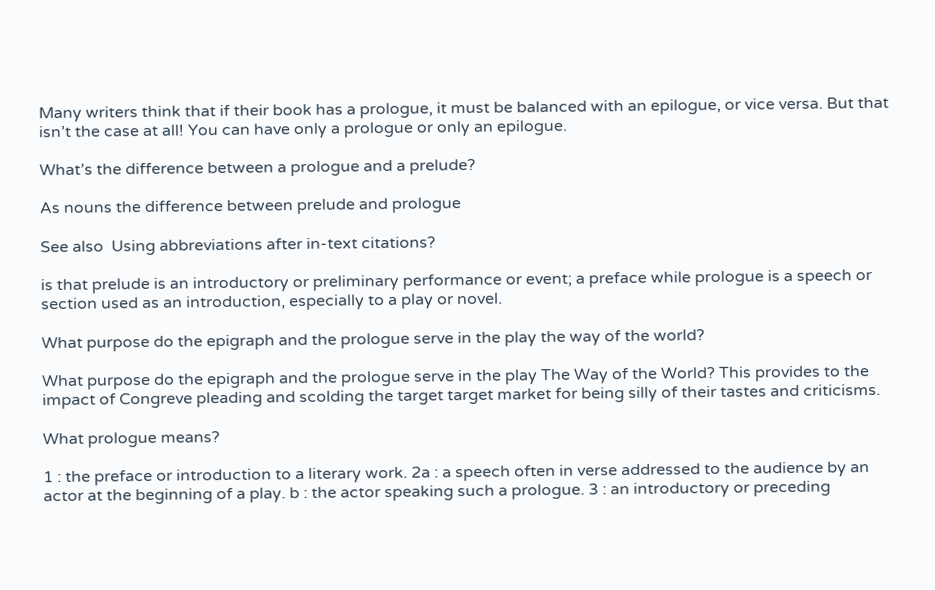Many writers think that if their book has a prologue, it must be balanced with an epilogue, or vice versa. But that isn’t the case at all! You can have only a prologue or only an epilogue.

What’s the difference between a prologue and a prelude?

As nouns the difference between prelude and prologue

See also  Using abbreviations after in-text citations?

is that prelude is an introductory or preliminary performance or event; a preface while prologue is a speech or section used as an introduction, especially to a play or novel.

What purpose do the epigraph and the prologue serve in the play the way of the world?

What purpose do the epigraph and the prologue serve in the play The Way of the World? This provides to the impact of Congreve pleading and scolding the target target market for being silly of their tastes and criticisms.

What prologue means?

1 : the preface or introduction to a literary work. 2a : a speech often in verse addressed to the audience by an actor at the beginning of a play. b : the actor speaking such a prologue. 3 : an introductory or preceding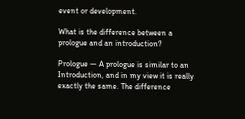event or development.

What is the difference between a prologue and an introduction?

Prologue — A prologue is similar to an Introduction, and in my view it is really exactly the same. The difference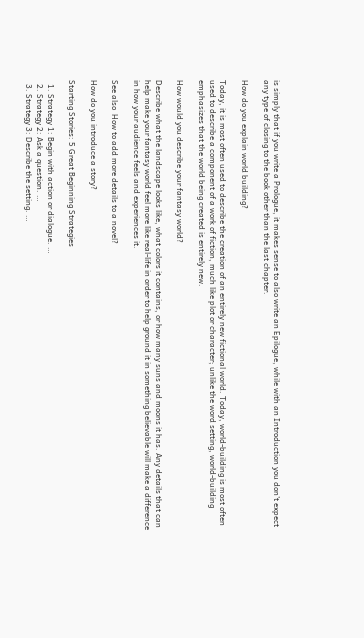is simply that if you write a Prologue, it makes sense to also write an Epilogue, while with an Introduction you don’t expect any type of closing to the book other than the last chapter.

How do you explain world building?

Today, it is most often used to describe the creation of an entirely new fictional world. Today, world-building is most often used to describe a component of a work of fiction, much like plot or character; unlike the word setting, world-building emphasizes that the world being created is entirely new.

How would you describe your fantasy world?

Describe what the landscape looks like, what colors it contains, or how many suns and moons it has. Any details that can help make your fantasy world feel more like real-life in order to help ground it in something believable will make a difference in how your audience feels and experiences it.

See also  How to add more details to a novel?

How do you introduce a story?

Starting Stories: 5 Great Beginning Strategies

  1. Strategy 1: Begin with action or dialogue. …
  2. Strategy 2: Ask a question. …
  3. Strategy 3: Describe the setting. …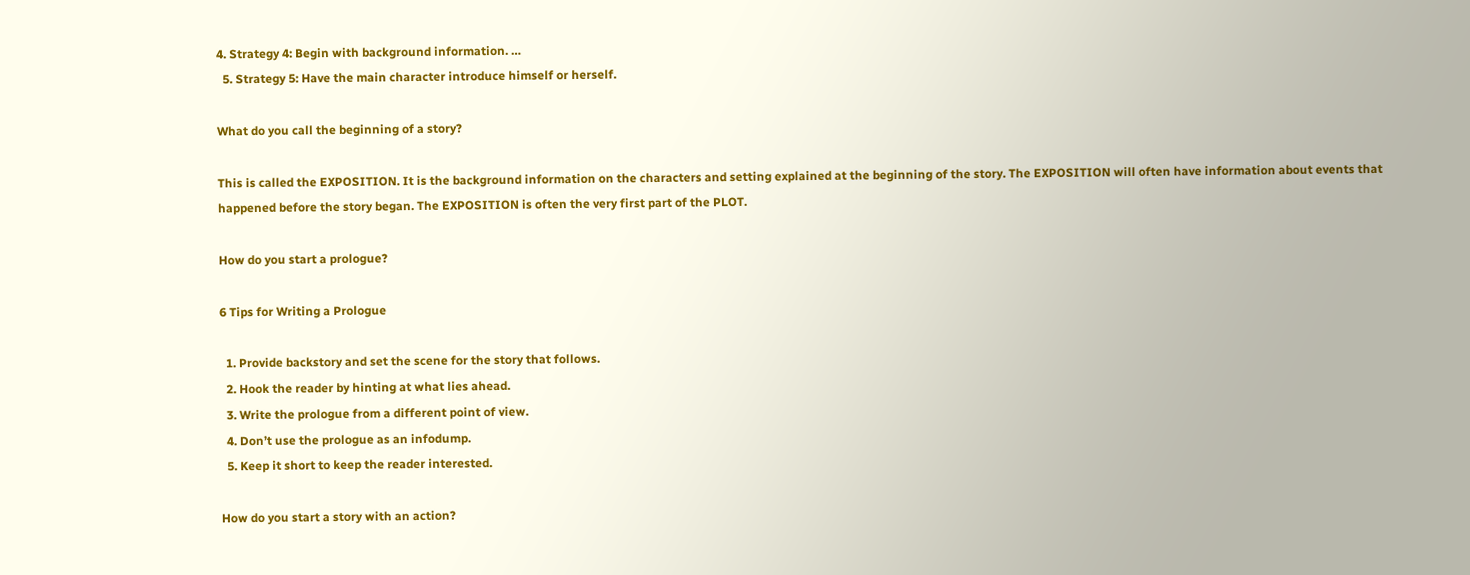4. Strategy 4: Begin with background information. …
  5. Strategy 5: Have the main character introduce himself or herself.

What do you call the beginning of a story?

This is called the EXPOSITION. It is the background information on the characters and setting explained at the beginning of the story. The EXPOSITION will often have information about events that happened before the story began. The EXPOSITION is often the very first part of the PLOT.

How do you start a prologue?

6 Tips for Writing a Prologue

  1. Provide backstory and set the scene for the story that follows.
  2. Hook the reader by hinting at what lies ahead.
  3. Write the prologue from a different point of view.
  4. Don’t use the prologue as an infodump.
  5. Keep it short to keep the reader interested.

How do you start a story with an action?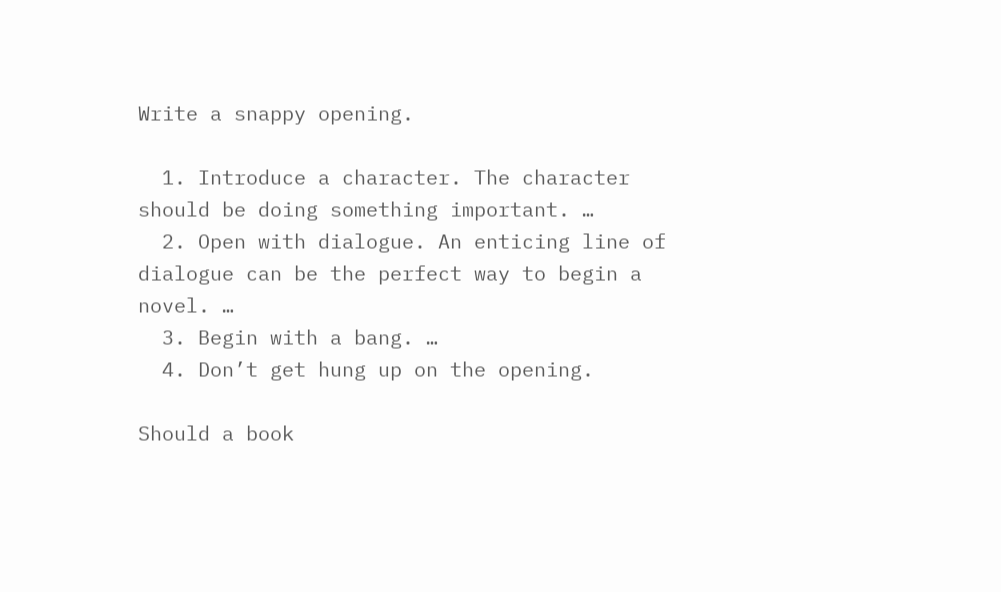Write a snappy opening.

  1. Introduce a character. The character should be doing something important. …
  2. Open with dialogue. An enticing line of dialogue can be the perfect way to begin a novel. …
  3. Begin with a bang. …
  4. Don’t get hung up on the opening.

Should a book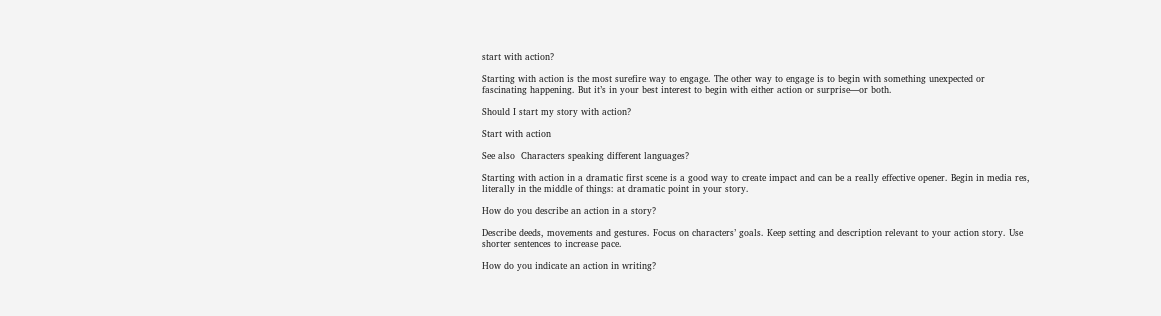start with action?

Starting with action is the most surefire way to engage. The other way to engage is to begin with something unexpected or fascinating happening. But it’s in your best interest to begin with either action or surprise—or both.

Should I start my story with action?

Start with action

See also  Characters speaking different languages?

Starting with action in a dramatic first scene is a good way to create impact and can be a really effective opener. Begin in media res, literally in the middle of things: at dramatic point in your story.

How do you describe an action in a story?

Describe deeds, movements and gestures. Focus on characters’ goals. Keep setting and description relevant to your action story. Use shorter sentences to increase pace.

How do you indicate an action in writing?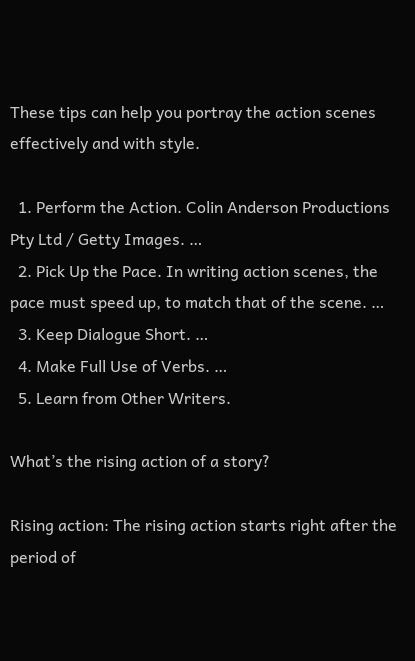These tips can help you portray the action scenes effectively and with style.

  1. Perform the Action. Colin Anderson Productions Pty Ltd / Getty Images. …
  2. Pick Up the Pace. In writing action scenes, the pace must speed up, to match that of the scene. …
  3. Keep Dialogue Short. …
  4. Make Full Use of Verbs. …
  5. Learn from Other Writers.

What’s the rising action of a story?

Rising action: The rising action starts right after the period of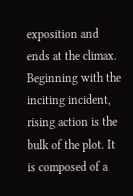exposition and ends at the climax. Beginning with the inciting incident, rising action is the bulk of the plot. It is composed of a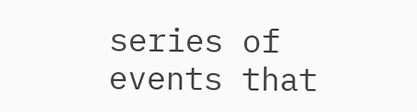series of events that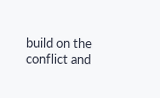build on the conflict and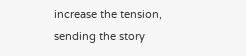increase the tension, sending the story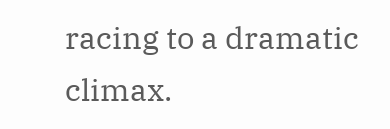racing to a dramatic climax.